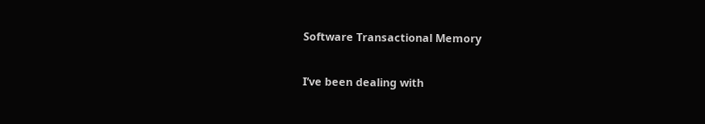Software Transactional Memory

I’ve been dealing with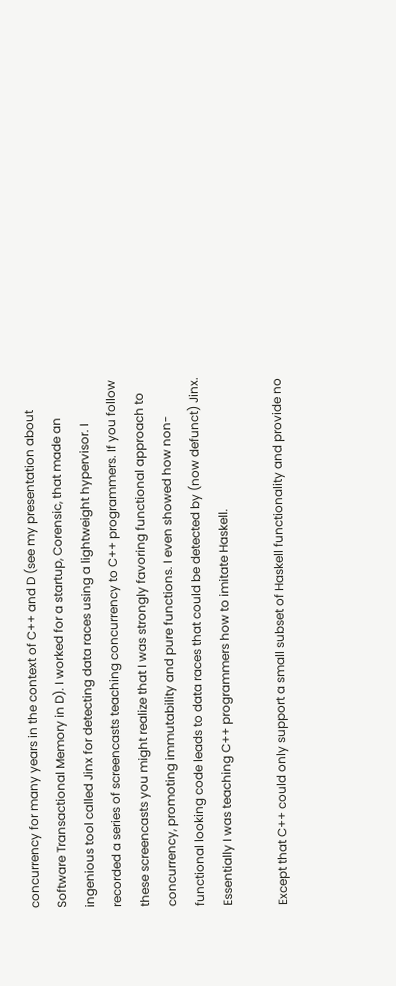concurrency for many years in the context of C++ and D (see my presentation about Software Transactional Memory in D). I worked for a startup, Corensic, that made an ingenious tool called Jinx for detecting data races using a lightweight hypervisor. I recorded a series of screencasts teaching concurrency to C++ programmers. If you follow these screencasts you might realize that I was strongly favoring functional approach to concurrency, promoting immutability and pure functions. I even showed how non-functional looking code leads to data races that could be detected by (now defunct) Jinx. Essentially I was teaching C++ programmers how to imitate Haskell.

Except that C++ could only support a small subset of Haskell functionality and provide no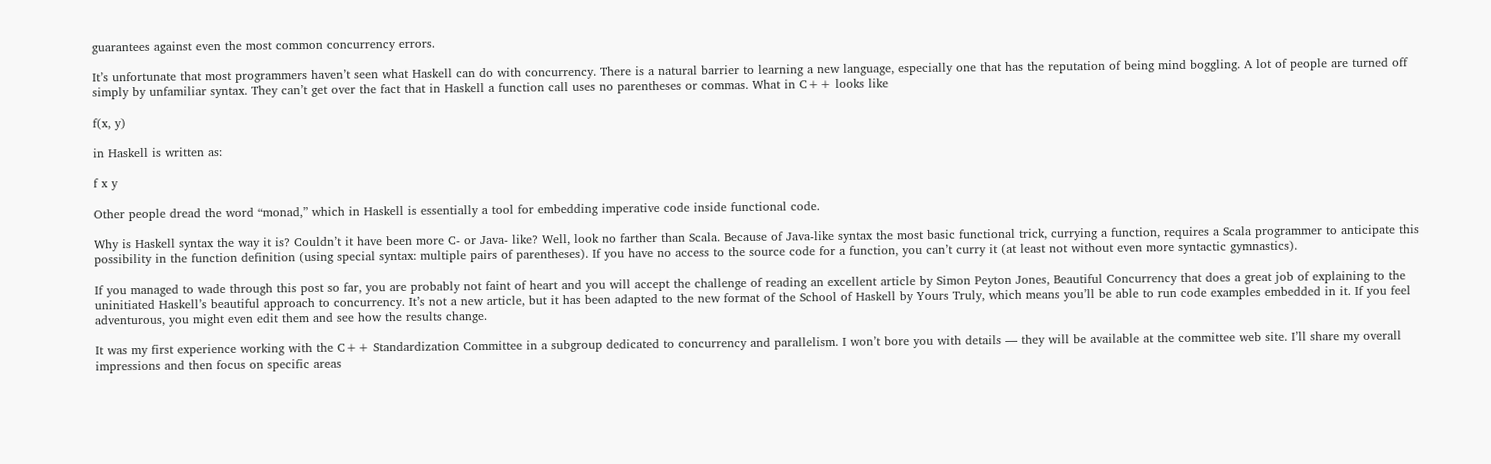guarantees against even the most common concurrency errors.

It’s unfortunate that most programmers haven’t seen what Haskell can do with concurrency. There is a natural barrier to learning a new language, especially one that has the reputation of being mind boggling. A lot of people are turned off simply by unfamiliar syntax. They can’t get over the fact that in Haskell a function call uses no parentheses or commas. What in C++ looks like

f(x, y)

in Haskell is written as:

f x y

Other people dread the word “monad,” which in Haskell is essentially a tool for embedding imperative code inside functional code.

Why is Haskell syntax the way it is? Couldn’t it have been more C- or Java- like? Well, look no farther than Scala. Because of Java-like syntax the most basic functional trick, currying a function, requires a Scala programmer to anticipate this possibility in the function definition (using special syntax: multiple pairs of parentheses). If you have no access to the source code for a function, you can’t curry it (at least not without even more syntactic gymnastics).

If you managed to wade through this post so far, you are probably not faint of heart and you will accept the challenge of reading an excellent article by Simon Peyton Jones, Beautiful Concurrency that does a great job of explaining to the uninitiated Haskell’s beautiful approach to concurrency. It’s not a new article, but it has been adapted to the new format of the School of Haskell by Yours Truly, which means you’ll be able to run code examples embedded in it. If you feel adventurous, you might even edit them and see how the results change.

It was my first experience working with the C++ Standardization Committee in a subgroup dedicated to concurrency and parallelism. I won’t bore you with details — they will be available at the committee web site. I’ll share my overall impressions and then focus on specific areas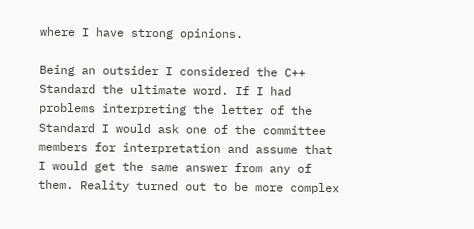where I have strong opinions.

Being an outsider I considered the C++ Standard the ultimate word. If I had problems interpreting the letter of the Standard I would ask one of the committee members for interpretation and assume that I would get the same answer from any of them. Reality turned out to be more complex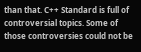than that. C++ Standard is full of controversial topics. Some of those controversies could not be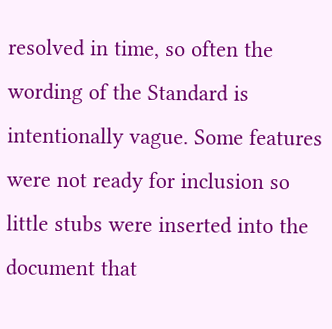resolved in time, so often the wording of the Standard is intentionally vague. Some features were not ready for inclusion so little stubs were inserted into the document that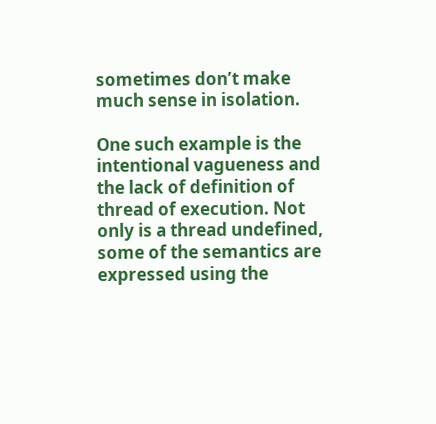sometimes don’t make much sense in isolation.

One such example is the intentional vagueness and the lack of definition of thread of execution. Not only is a thread undefined, some of the semantics are expressed using the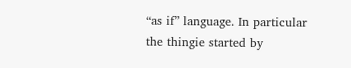“as if” language. In particular the thingie started by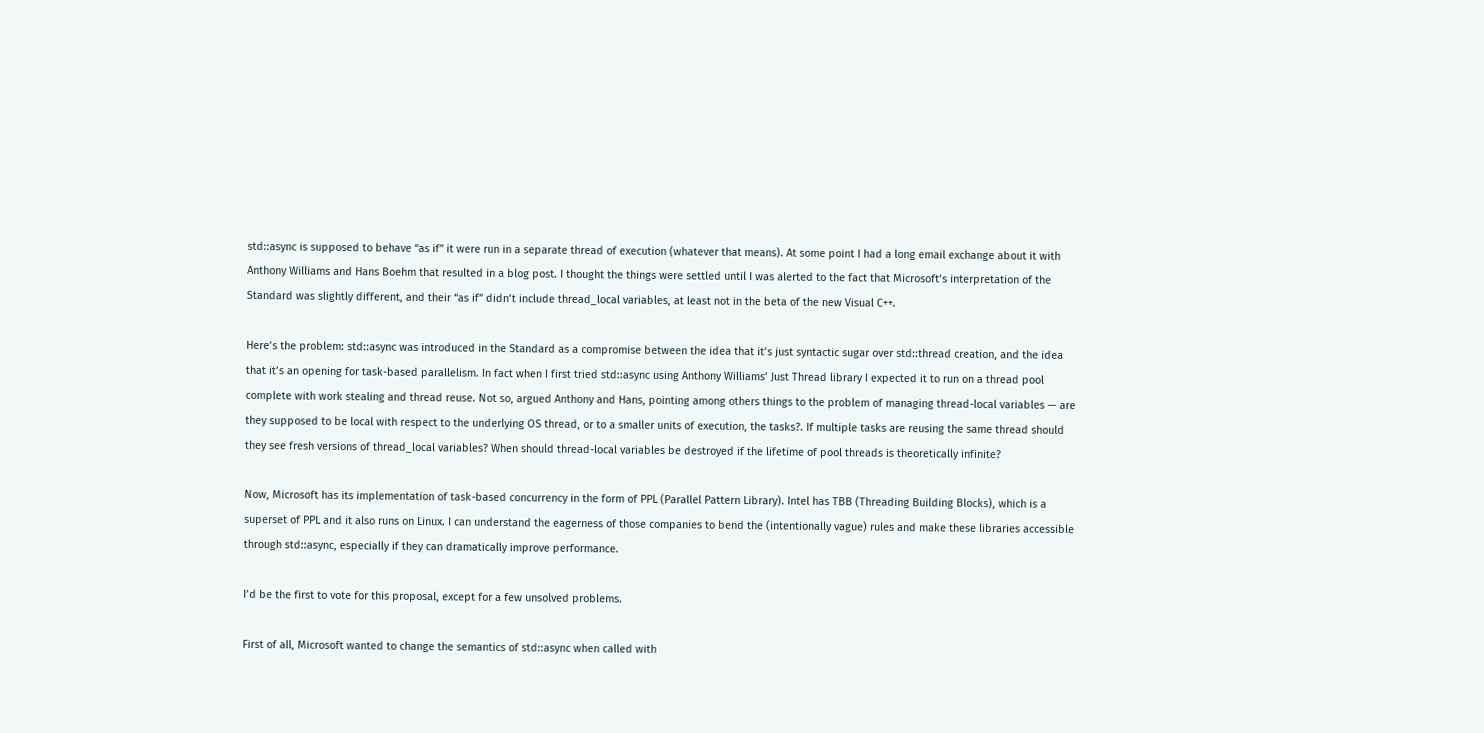std::async is supposed to behave “as if” it were run in a separate thread of execution (whatever that means). At some point I had a long email exchange about it with Anthony Williams and Hans Boehm that resulted in a blog post. I thought the things were settled until I was alerted to the fact that Microsoft’s interpretation of the Standard was slightly different, and their “as if” didn’t include thread_local variables, at least not in the beta of the new Visual C++.

Here’s the problem: std::async was introduced in the Standard as a compromise between the idea that it’s just syntactic sugar over std::thread creation, and the idea that it’s an opening for task-based parallelism. In fact when I first tried std::async using Anthony Williams’ Just Thread library I expected it to run on a thread pool complete with work stealing and thread reuse. Not so, argued Anthony and Hans, pointing among others things to the problem of managing thread-local variables — are they supposed to be local with respect to the underlying OS thread, or to a smaller units of execution, the tasks?. If multiple tasks are reusing the same thread should they see fresh versions of thread_local variables? When should thread-local variables be destroyed if the lifetime of pool threads is theoretically infinite?

Now, Microsoft has its implementation of task-based concurrency in the form of PPL (Parallel Pattern Library). Intel has TBB (Threading Building Blocks), which is a superset of PPL and it also runs on Linux. I can understand the eagerness of those companies to bend the (intentionally vague) rules and make these libraries accessible through std::async, especially if they can dramatically improve performance.

I’d be the first to vote for this proposal, except for a few unsolved problems.

First of all, Microsoft wanted to change the semantics of std::async when called with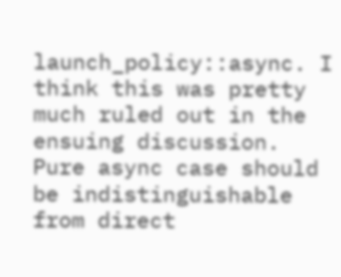launch_policy::async. I think this was pretty much ruled out in the ensuing discussion. Pure async case should be indistinguishable from direct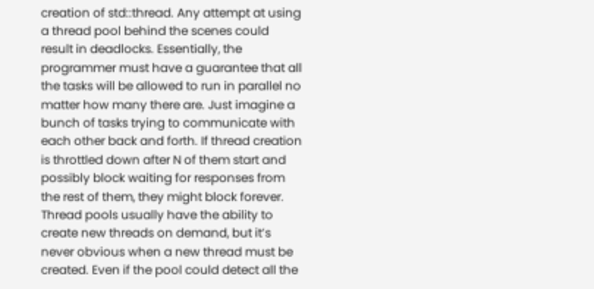creation of std::thread. Any attempt at using a thread pool behind the scenes could result in deadlocks. Essentially, the programmer must have a guarantee that all the tasks will be allowed to run in parallel no matter how many there are. Just imagine a bunch of tasks trying to communicate with each other back and forth. If thread creation is throttled down after N of them start and possibly block waiting for responses from the rest of them, they might block forever. Thread pools usually have the ability to create new threads on demand, but it’s never obvious when a new thread must be created. Even if the pool could detect all the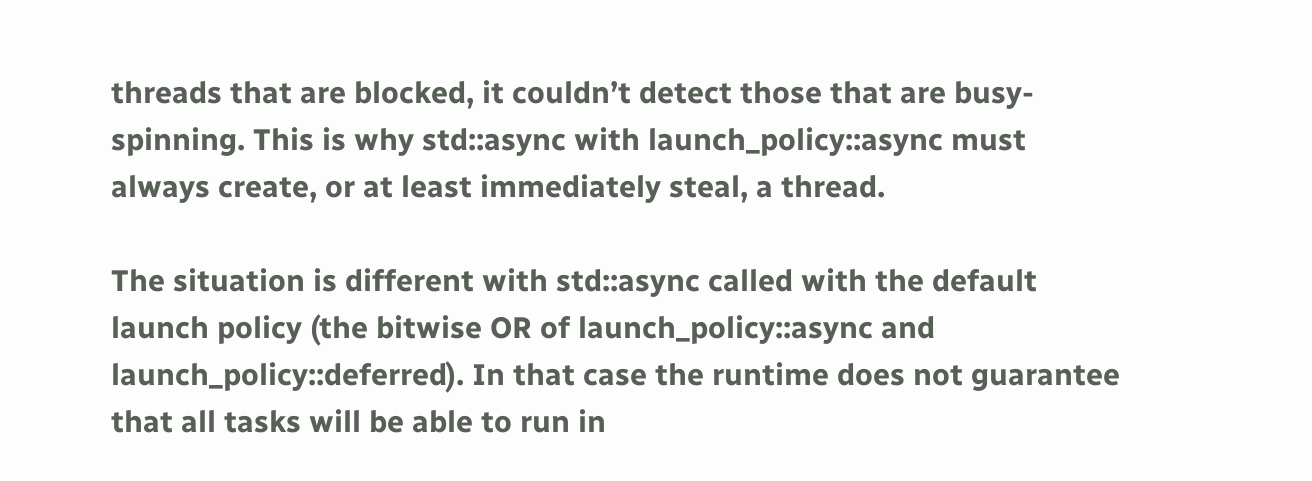threads that are blocked, it couldn’t detect those that are busy-spinning. This is why std::async with launch_policy::async must always create, or at least immediately steal, a thread.

The situation is different with std::async called with the default launch policy (the bitwise OR of launch_policy::async and launch_policy::deferred). In that case the runtime does not guarantee that all tasks will be able to run in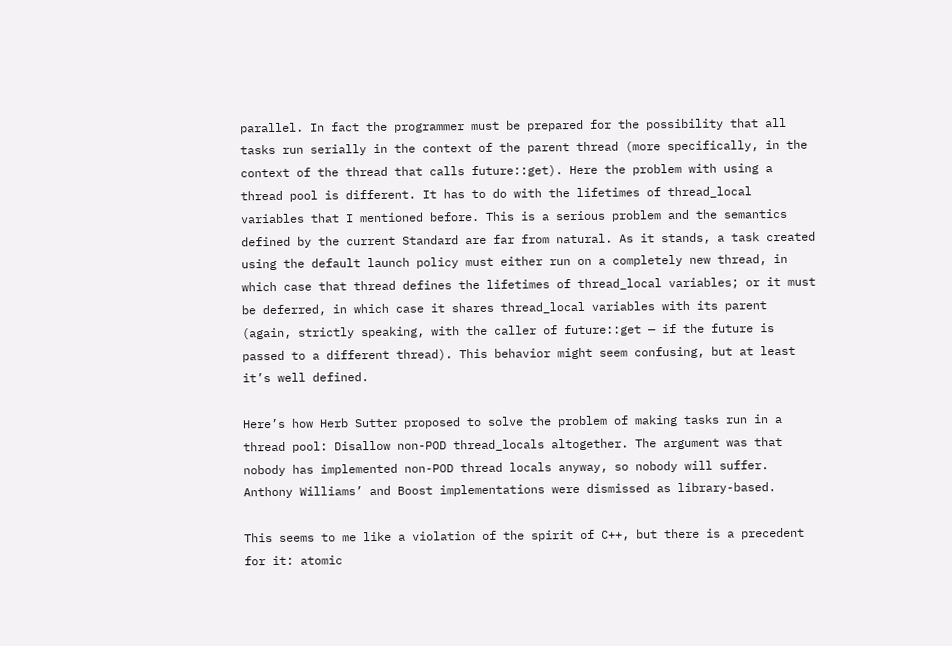parallel. In fact the programmer must be prepared for the possibility that all tasks run serially in the context of the parent thread (more specifically, in the context of the thread that calls future::get). Here the problem with using a thread pool is different. It has to do with the lifetimes of thread_local variables that I mentioned before. This is a serious problem and the semantics defined by the current Standard are far from natural. As it stands, a task created using the default launch policy must either run on a completely new thread, in which case that thread defines the lifetimes of thread_local variables; or it must be deferred, in which case it shares thread_local variables with its parent (again, strictly speaking, with the caller of future::get — if the future is passed to a different thread). This behavior might seem confusing, but at least it’s well defined.

Here’s how Herb Sutter proposed to solve the problem of making tasks run in a thread pool: Disallow non-POD thread_locals altogether. The argument was that nobody has implemented non-POD thread locals anyway, so nobody will suffer. Anthony Williams’ and Boost implementations were dismissed as library-based.

This seems to me like a violation of the spirit of C++, but there is a precedent for it: atomic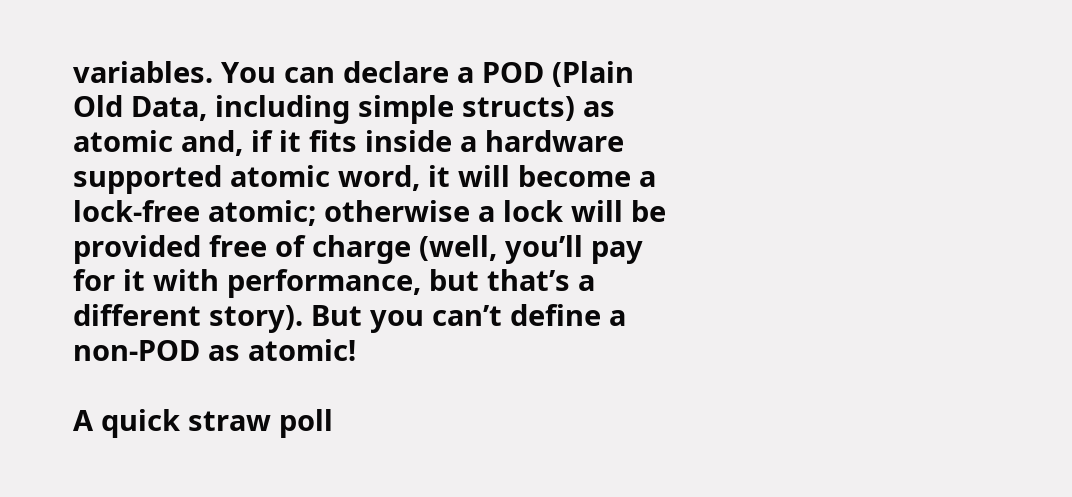variables. You can declare a POD (Plain Old Data, including simple structs) as atomic and, if it fits inside a hardware supported atomic word, it will become a lock-free atomic; otherwise a lock will be provided free of charge (well, you’ll pay for it with performance, but that’s a different story). But you can’t define a non-POD as atomic!

A quick straw poll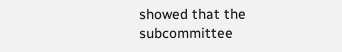showed that the subcommittee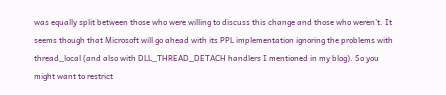was equally split between those who were willing to discuss this change and those who weren’t. It seems though that Microsoft will go ahead with its PPL implementation ignoring the problems with thread_local (and also with DLL_THREAD_DETACH handlers I mentioned in my blog). So you might want to restrict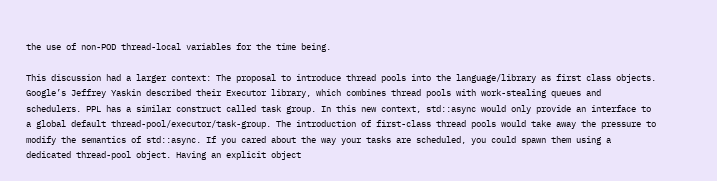the use of non-POD thread-local variables for the time being.

This discussion had a larger context: The proposal to introduce thread pools into the language/library as first class objects. Google’s Jeffrey Yaskin described their Executor library, which combines thread pools with work-stealing queues and schedulers. PPL has a similar construct called task group. In this new context, std::async would only provide an interface to a global default thread-pool/executor/task-group. The introduction of first-class thread pools would take away the pressure to modify the semantics of std::async. If you cared about the way your tasks are scheduled, you could spawn them using a dedicated thread-pool object. Having an explicit object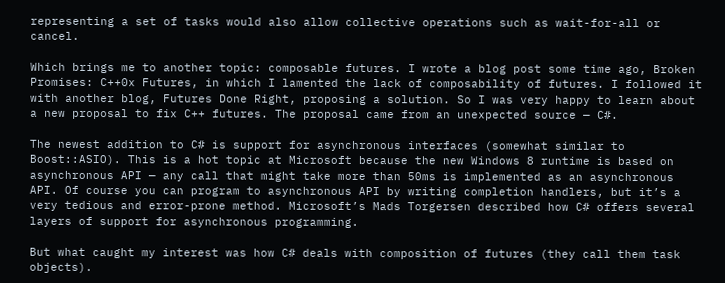representing a set of tasks would also allow collective operations such as wait-for-all or cancel.

Which brings me to another topic: composable futures. I wrote a blog post some time ago, Broken Promises: C++0x Futures, in which I lamented the lack of composability of futures. I followed it with another blog, Futures Done Right, proposing a solution. So I was very happy to learn about a new proposal to fix C++ futures. The proposal came from an unexpected source — C#.

The newest addition to C# is support for asynchronous interfaces (somewhat similar to Boost::ASIO). This is a hot topic at Microsoft because the new Windows 8 runtime is based on asynchronous API — any call that might take more than 50ms is implemented as an asynchronous API. Of course you can program to asynchronous API by writing completion handlers, but it’s a very tedious and error-prone method. Microsoft’s Mads Torgersen described how C# offers several layers of support for asynchronous programming.

But what caught my interest was how C# deals with composition of futures (they call them task objects).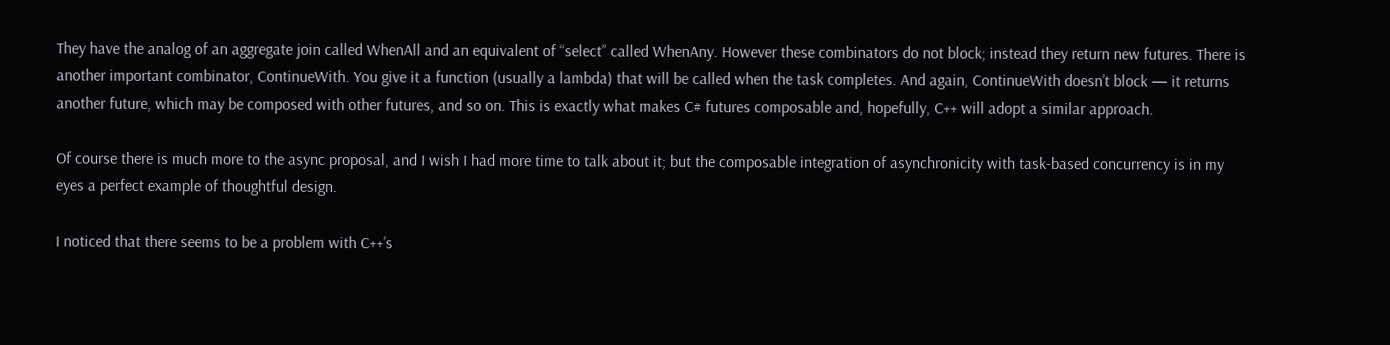They have the analog of an aggregate join called WhenAll and an equivalent of “select” called WhenAny. However these combinators do not block; instead they return new futures. There is another important combinator, ContinueWith. You give it a function (usually a lambda) that will be called when the task completes. And again, ContinueWith doesn’t block — it returns another future, which may be composed with other futures, and so on. This is exactly what makes C# futures composable and, hopefully, C++ will adopt a similar approach.

Of course there is much more to the async proposal, and I wish I had more time to talk about it; but the composable integration of asynchronicity with task-based concurrency is in my eyes a perfect example of thoughtful design.

I noticed that there seems to be a problem with C++’s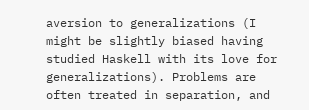aversion to generalizations (I might be slightly biased having studied Haskell with its love for generalizations). Problems are often treated in separation, and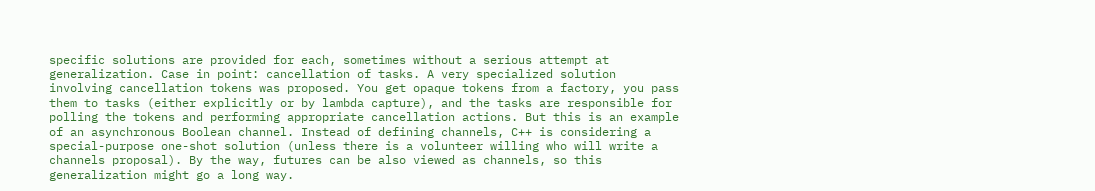specific solutions are provided for each, sometimes without a serious attempt at generalization. Case in point: cancellation of tasks. A very specialized solution involving cancellation tokens was proposed. You get opaque tokens from a factory, you pass them to tasks (either explicitly or by lambda capture), and the tasks are responsible for polling the tokens and performing appropriate cancellation actions. But this is an example of an asynchronous Boolean channel. Instead of defining channels, C++ is considering a special-purpose one-shot solution (unless there is a volunteer willing who will write a channels proposal). By the way, futures can be also viewed as channels, so this generalization might go a long way.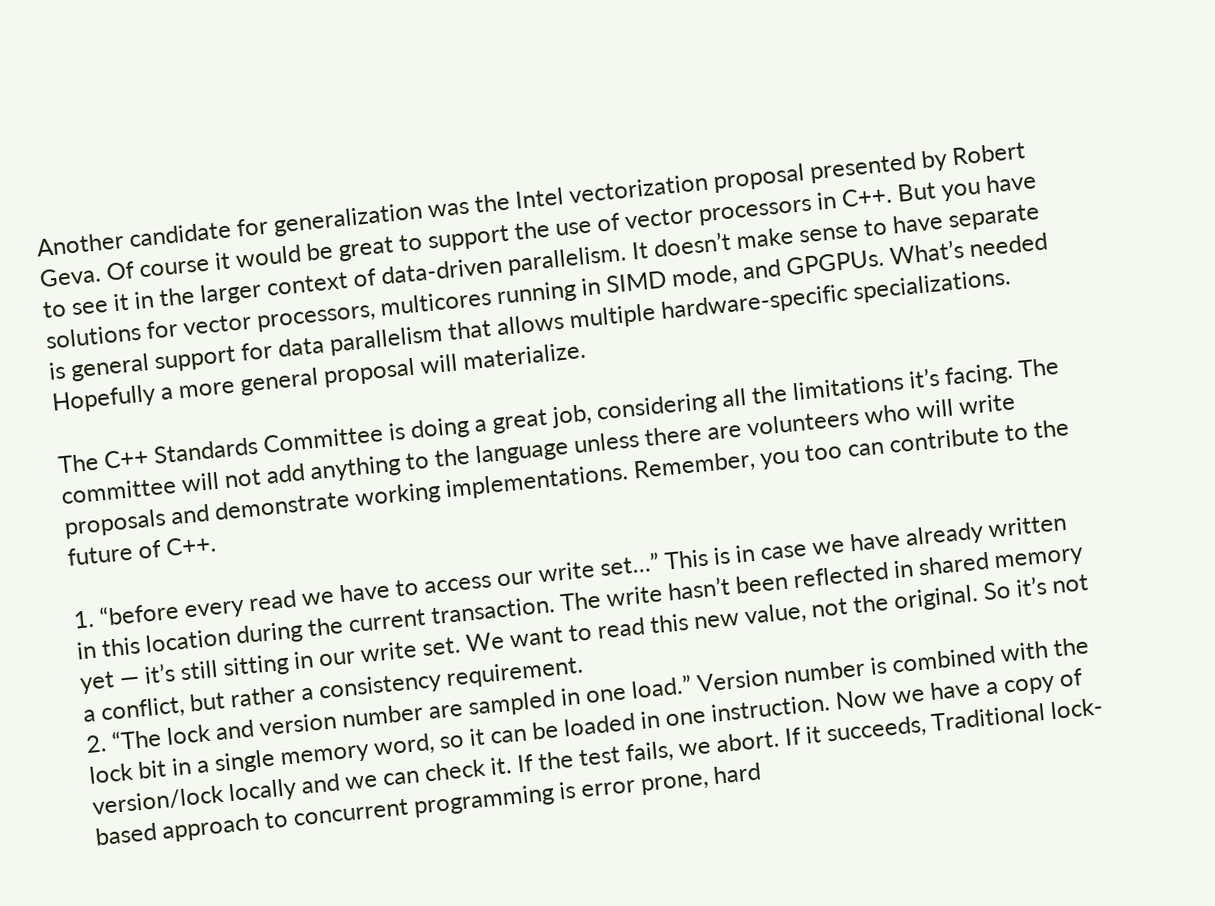Another candidate for generalization was the Intel vectorization proposal presented by Robert Geva. Of course it would be great to support the use of vector processors in C++. But you have to see it in the larger context of data-driven parallelism. It doesn’t make sense to have separate solutions for vector processors, multicores running in SIMD mode, and GPGPUs. What’s needed is general support for data parallelism that allows multiple hardware-specific specializations. Hopefully a more general proposal will materialize.

The C++ Standards Committee is doing a great job, considering all the limitations it’s facing. The committee will not add anything to the language unless there are volunteers who will write proposals and demonstrate working implementations. Remember, you too can contribute to the future of C++.

1. “before every read we have to access our write set…” This is in case we have already written in this location during the current transaction. The write hasn’t been reflected in shared memory yet — it’s still sitting in our write set. We want to read this new value, not the original. So it’s not a conflict, but rather a consistency requirement.
2. “The lock and version number are sampled in one load.” Version number is combined with the lock bit in a single memory word, so it can be loaded in one instruction. Now we have a copy of version/lock locally and we can check it. If the test fails, we abort. If it succeeds, Traditional lock-based approach to concurrent programming is error prone, hard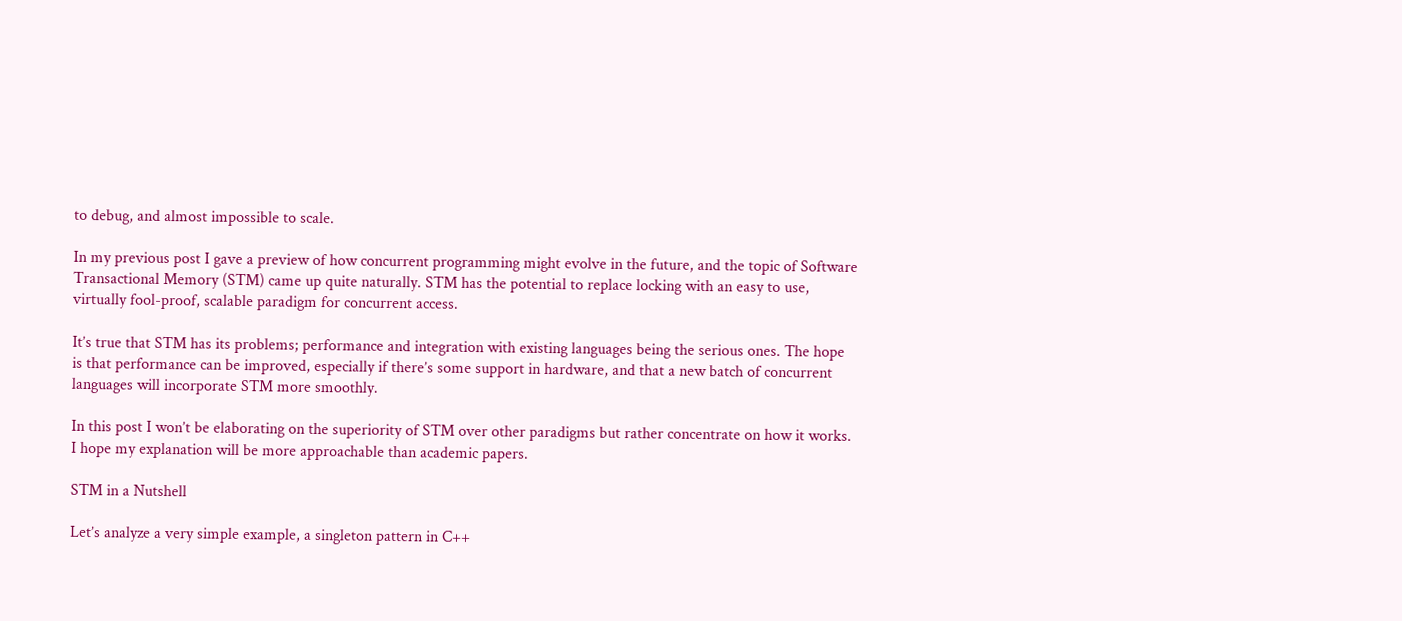to debug, and almost impossible to scale.

In my previous post I gave a preview of how concurrent programming might evolve in the future, and the topic of Software Transactional Memory (STM) came up quite naturally. STM has the potential to replace locking with an easy to use, virtually fool-proof, scalable paradigm for concurrent access.

It’s true that STM has its problems; performance and integration with existing languages being the serious ones. The hope is that performance can be improved, especially if there’s some support in hardware, and that a new batch of concurrent languages will incorporate STM more smoothly.

In this post I won’t be elaborating on the superiority of STM over other paradigms but rather concentrate on how it works. I hope my explanation will be more approachable than academic papers.

STM in a Nutshell

Let’s analyze a very simple example, a singleton pattern in C++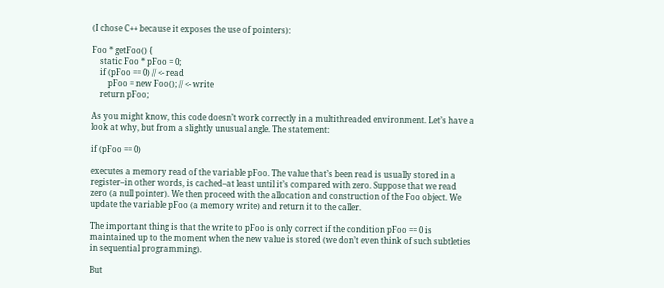(I chose C++ because it exposes the use of pointers):

Foo * getFoo() {
    static Foo * pFoo = 0;
    if (pFoo == 0) // <- read
        pFoo = new Foo(); // <- write
    return pFoo;

As you might know, this code doesn’t work correctly in a multithreaded environment. Let’s have a look at why, but from a slightly unusual angle. The statement:

if (pFoo == 0)

executes a memory read of the variable pFoo. The value that’s been read is usually stored in a register–in other words, is cached–at least until it’s compared with zero. Suppose that we read zero (a null pointer). We then proceed with the allocation and construction of the Foo object. We update the variable pFoo (a memory write) and return it to the caller.

The important thing is that the write to pFoo is only correct if the condition pFoo == 0 is maintained up to the moment when the new value is stored (we don’t even think of such subtleties in sequential programming).

But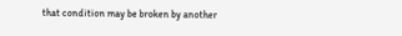that condition may be broken by another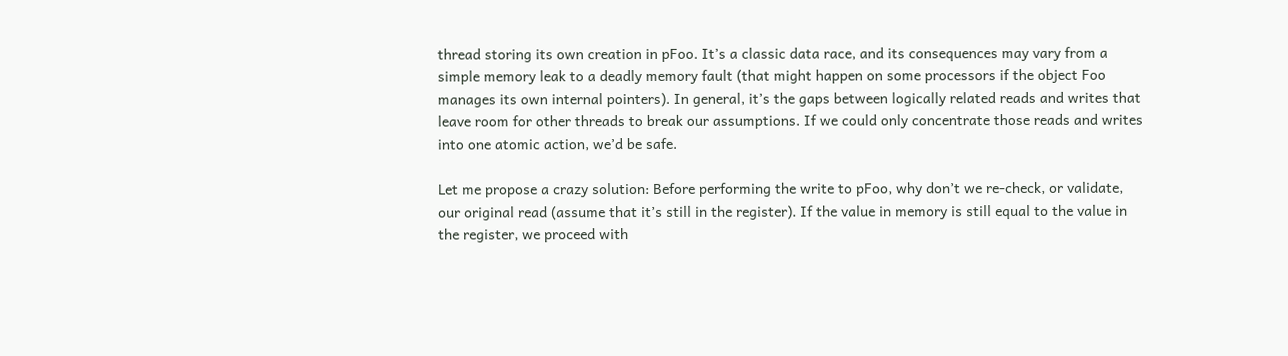thread storing its own creation in pFoo. It’s a classic data race, and its consequences may vary from a simple memory leak to a deadly memory fault (that might happen on some processors if the object Foo manages its own internal pointers). In general, it’s the gaps between logically related reads and writes that leave room for other threads to break our assumptions. If we could only concentrate those reads and writes into one atomic action, we’d be safe.

Let me propose a crazy solution: Before performing the write to pFoo, why don’t we re-check, or validate, our original read (assume that it’s still in the register). If the value in memory is still equal to the value in the register, we proceed with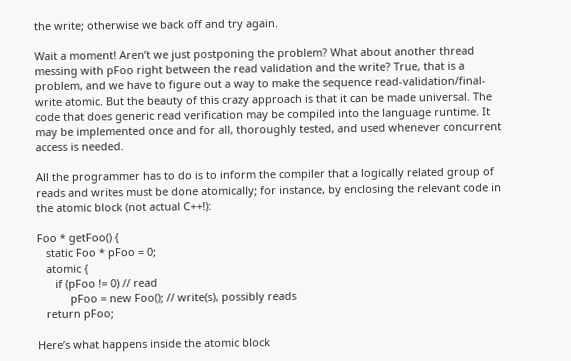the write; otherwise we back off and try again.

Wait a moment! Aren’t we just postponing the problem? What about another thread messing with pFoo right between the read validation and the write? True, that is a problem, and we have to figure out a way to make the sequence read-validation/final-write atomic. But the beauty of this crazy approach is that it can be made universal. The code that does generic read verification may be compiled into the language runtime. It may be implemented once and for all, thoroughly tested, and used whenever concurrent access is needed.

All the programmer has to do is to inform the compiler that a logically related group of reads and writes must be done atomically; for instance, by enclosing the relevant code in the atomic block (not actual C++!):

Foo * getFoo() {
   static Foo * pFoo = 0;
   atomic {
      if (pFoo != 0) // read
           pFoo = new Foo(); // write(s), possibly reads
   return pFoo;

Here’s what happens inside the atomic block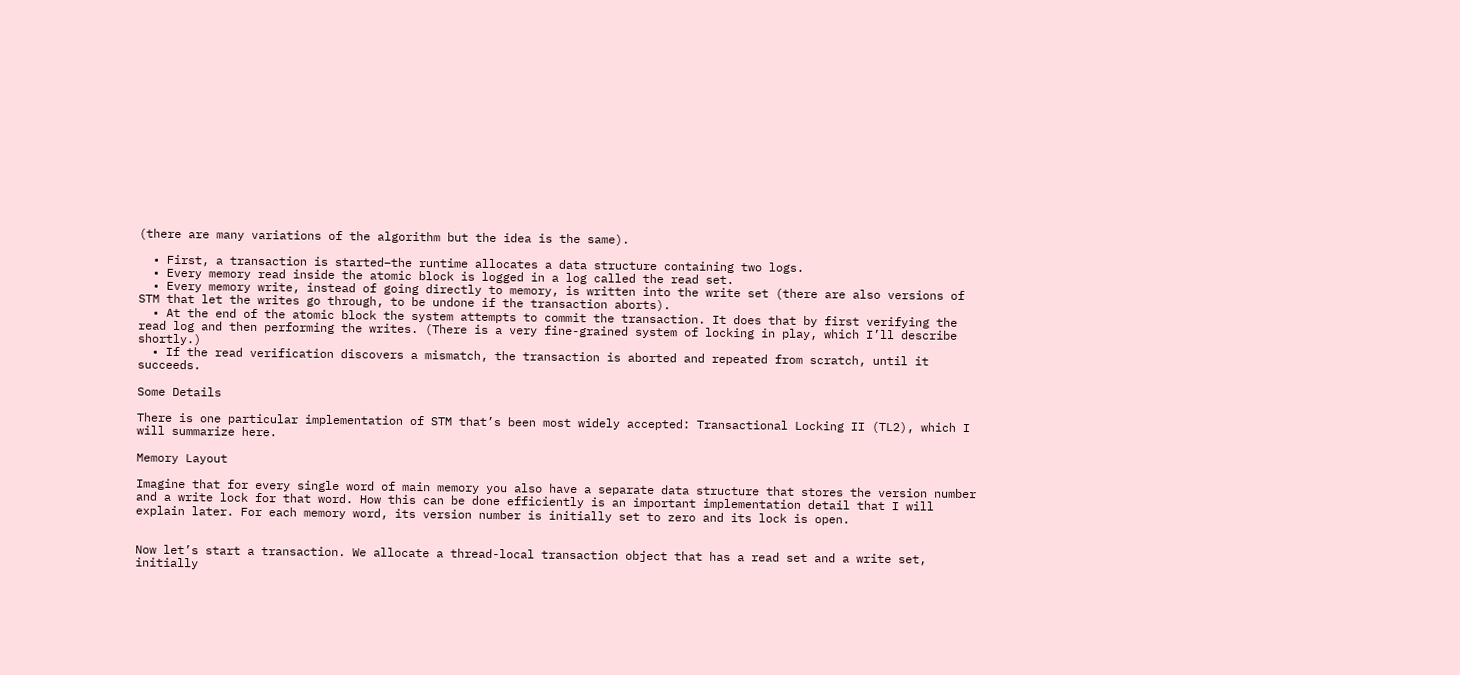(there are many variations of the algorithm but the idea is the same).

  • First, a transaction is started–the runtime allocates a data structure containing two logs.
  • Every memory read inside the atomic block is logged in a log called the read set.
  • Every memory write, instead of going directly to memory, is written into the write set (there are also versions of STM that let the writes go through, to be undone if the transaction aborts).
  • At the end of the atomic block the system attempts to commit the transaction. It does that by first verifying the read log and then performing the writes. (There is a very fine-grained system of locking in play, which I’ll describe shortly.)
  • If the read verification discovers a mismatch, the transaction is aborted and repeated from scratch, until it succeeds.

Some Details

There is one particular implementation of STM that’s been most widely accepted: Transactional Locking II (TL2), which I will summarize here.

Memory Layout

Imagine that for every single word of main memory you also have a separate data structure that stores the version number and a write lock for that word. How this can be done efficiently is an important implementation detail that I will explain later. For each memory word, its version number is initially set to zero and its lock is open.


Now let’s start a transaction. We allocate a thread-local transaction object that has a read set and a write set, initially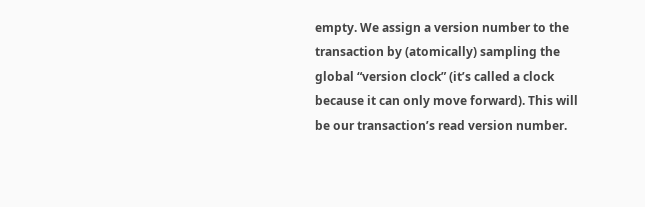empty. We assign a version number to the transaction by (atomically) sampling the global “version clock” (it’s called a clock because it can only move forward). This will be our transaction’s read version number.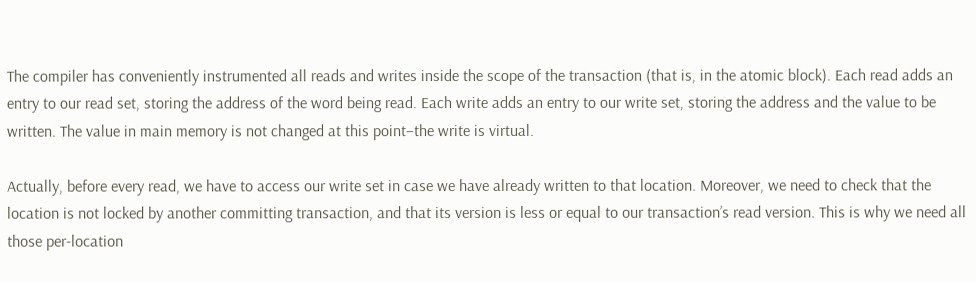The compiler has conveniently instrumented all reads and writes inside the scope of the transaction (that is, in the atomic block). Each read adds an entry to our read set, storing the address of the word being read. Each write adds an entry to our write set, storing the address and the value to be written. The value in main memory is not changed at this point–the write is virtual.

Actually, before every read, we have to access our write set in case we have already written to that location. Moreover, we need to check that the location is not locked by another committing transaction, and that its version is less or equal to our transaction’s read version. This is why we need all those per-location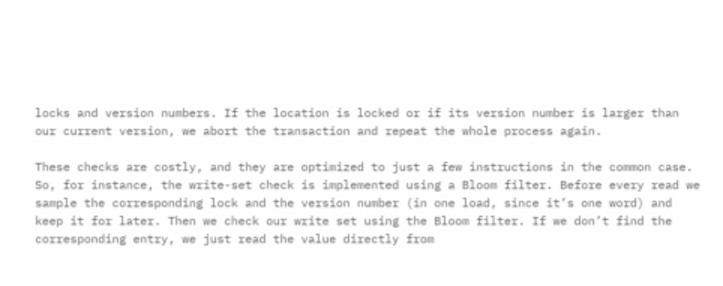locks and version numbers. If the location is locked or if its version number is larger than our current version, we abort the transaction and repeat the whole process again.

These checks are costly, and they are optimized to just a few instructions in the common case. So, for instance, the write-set check is implemented using a Bloom filter. Before every read we sample the corresponding lock and the version number (in one load, since it’s one word) and keep it for later. Then we check our write set using the Bloom filter. If we don’t find the corresponding entry, we just read the value directly from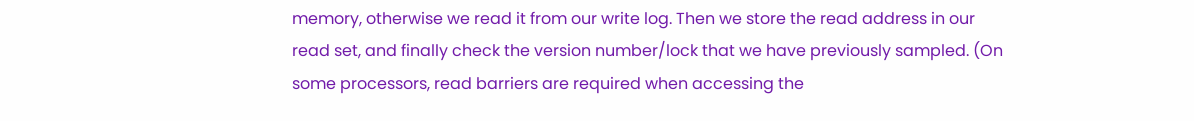memory, otherwise we read it from our write log. Then we store the read address in our read set, and finally check the version number/lock that we have previously sampled. (On some processors, read barriers are required when accessing the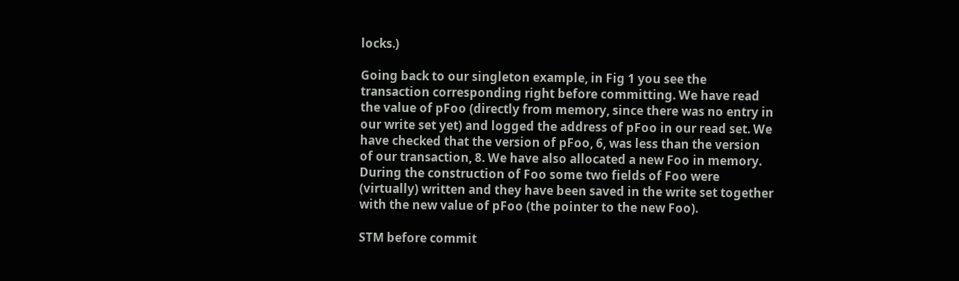locks.)

Going back to our singleton example, in Fig 1 you see the transaction corresponding right before committing. We have read the value of pFoo (directly from memory, since there was no entry in our write set yet) and logged the address of pFoo in our read set. We have checked that the version of pFoo, 6, was less than the version of our transaction, 8. We have also allocated a new Foo in memory. During the construction of Foo some two fields of Foo were (virtually) written and they have been saved in the write set together with the new value of pFoo (the pointer to the new Foo).

STM before commit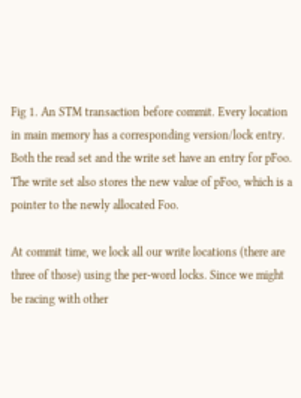Fig 1. An STM transaction before commit. Every location in main memory has a corresponding version/lock entry. Both the read set and the write set have an entry for pFoo. The write set also stores the new value of pFoo, which is a pointer to the newly allocated Foo.

At commit time, we lock all our write locations (there are three of those) using the per-word locks. Since we might be racing with other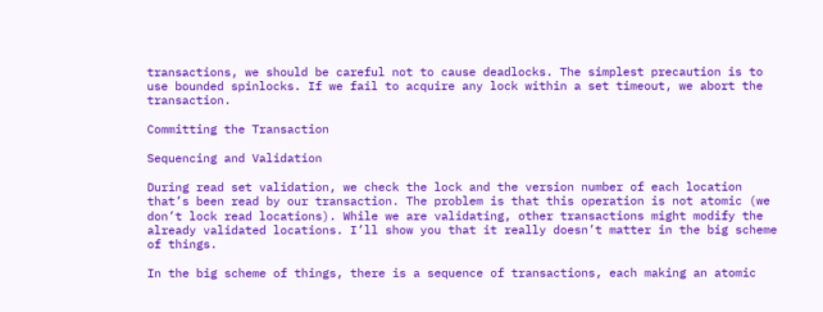transactions, we should be careful not to cause deadlocks. The simplest precaution is to use bounded spinlocks. If we fail to acquire any lock within a set timeout, we abort the transaction.

Committing the Transaction

Sequencing and Validation

During read set validation, we check the lock and the version number of each location that’s been read by our transaction. The problem is that this operation is not atomic (we don’t lock read locations). While we are validating, other transactions might modify the already validated locations. I’ll show you that it really doesn’t matter in the big scheme of things.

In the big scheme of things, there is a sequence of transactions, each making an atomic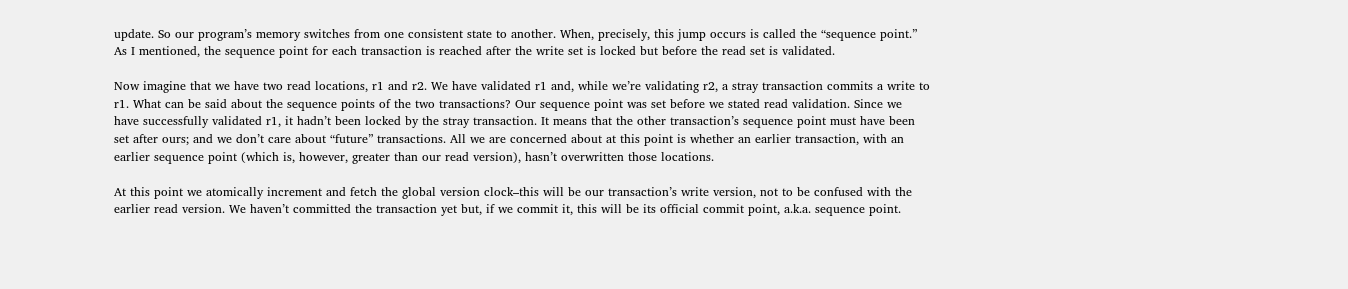update. So our program’s memory switches from one consistent state to another. When, precisely, this jump occurs is called the “sequence point.” As I mentioned, the sequence point for each transaction is reached after the write set is locked but before the read set is validated.

Now imagine that we have two read locations, r1 and r2. We have validated r1 and, while we’re validating r2, a stray transaction commits a write to r1. What can be said about the sequence points of the two transactions? Our sequence point was set before we stated read validation. Since we have successfully validated r1, it hadn’t been locked by the stray transaction. It means that the other transaction’s sequence point must have been set after ours; and we don’t care about “future” transactions. All we are concerned about at this point is whether an earlier transaction, with an earlier sequence point (which is, however, greater than our read version), hasn’t overwritten those locations.

At this point we atomically increment and fetch the global version clock–this will be our transaction’s write version, not to be confused with the earlier read version. We haven’t committed the transaction yet but, if we commit it, this will be its official commit point, a.k.a. sequence point.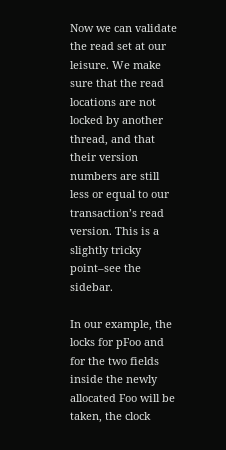Now we can validate the read set at our leisure. We make sure that the read locations are not locked by another thread, and that their version numbers are still less or equal to our transaction’s read version. This is a slightly tricky point–see the sidebar.

In our example, the locks for pFoo and for the two fields inside the newly allocated Foo will be taken, the clock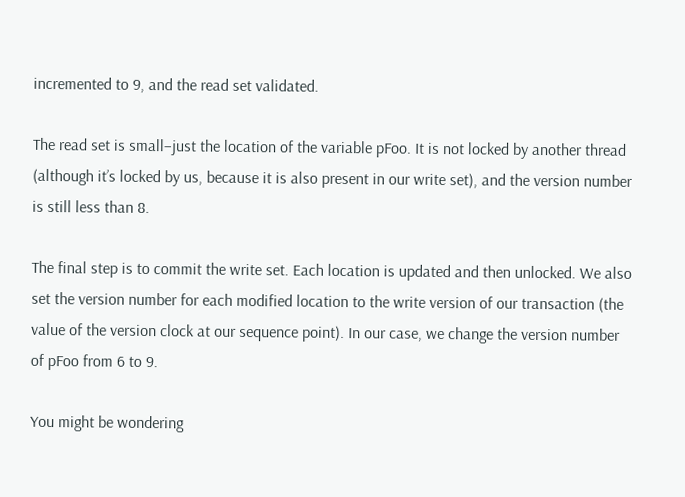incremented to 9, and the read set validated.

The read set is small–just the location of the variable pFoo. It is not locked by another thread (although it’s locked by us, because it is also present in our write set), and the version number is still less than 8.

The final step is to commit the write set. Each location is updated and then unlocked. We also set the version number for each modified location to the write version of our transaction (the value of the version clock at our sequence point). In our case, we change the version number of pFoo from 6 to 9.

You might be wondering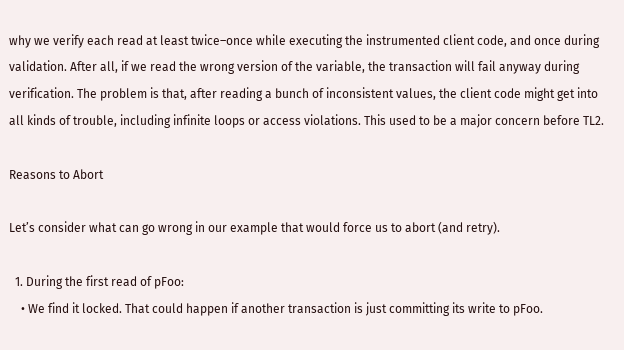why we verify each read at least twice–once while executing the instrumented client code, and once during validation. After all, if we read the wrong version of the variable, the transaction will fail anyway during verification. The problem is that, after reading a bunch of inconsistent values, the client code might get into all kinds of trouble, including infinite loops or access violations. This used to be a major concern before TL2.

Reasons to Abort

Let’s consider what can go wrong in our example that would force us to abort (and retry).

  1. During the first read of pFoo:
    • We find it locked. That could happen if another transaction is just committing its write to pFoo.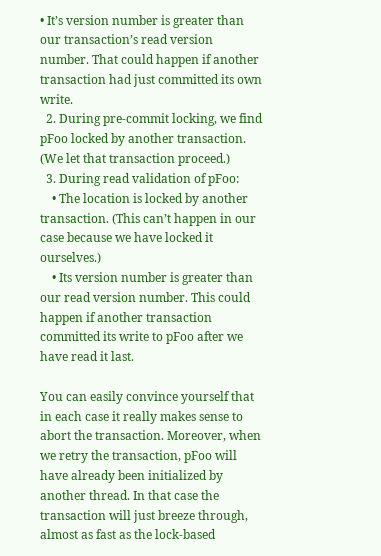• It’s version number is greater than our transaction’s read version number. That could happen if another transaction had just committed its own write.
  2. During pre-commit locking, we find pFoo locked by another transaction. (We let that transaction proceed.)
  3. During read validation of pFoo:
    • The location is locked by another transaction. (This can’t happen in our case because we have locked it ourselves.)
    • Its version number is greater than our read version number. This could happen if another transaction committed its write to pFoo after we have read it last.

You can easily convince yourself that in each case it really makes sense to abort the transaction. Moreover, when we retry the transaction, pFoo will have already been initialized by another thread. In that case the transaction will just breeze through, almost as fast as the lock-based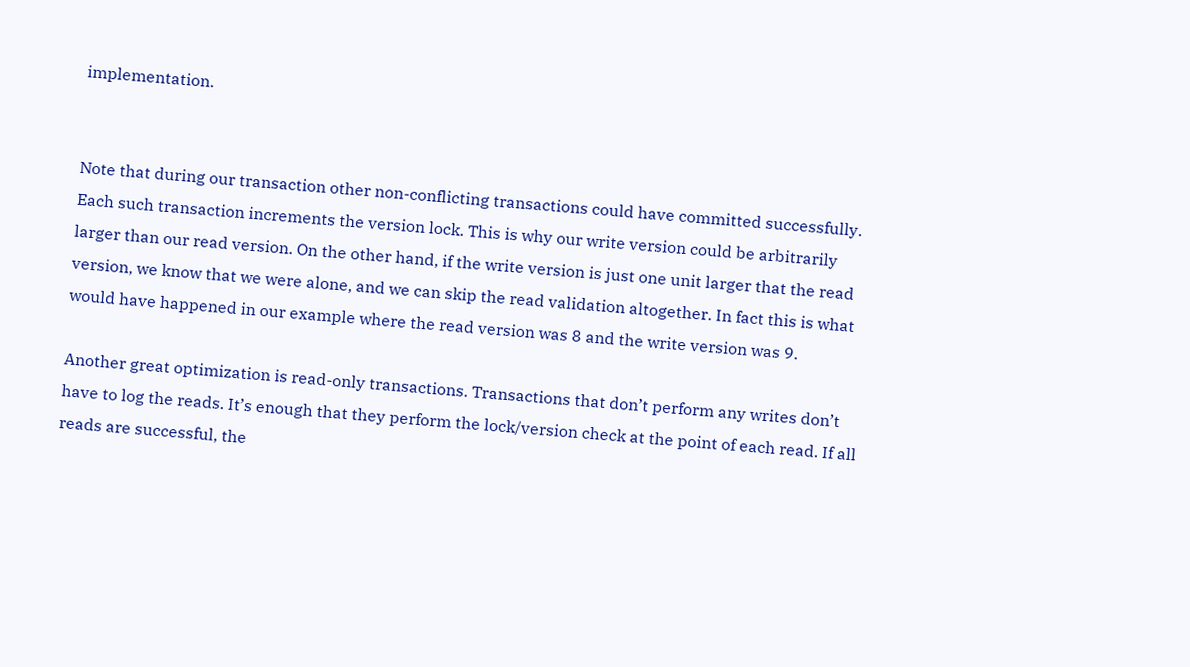implementation.


Note that during our transaction other non-conflicting transactions could have committed successfully. Each such transaction increments the version lock. This is why our write version could be arbitrarily larger than our read version. On the other hand, if the write version is just one unit larger that the read version, we know that we were alone, and we can skip the read validation altogether. In fact this is what would have happened in our example where the read version was 8 and the write version was 9.

Another great optimization is read-only transactions. Transactions that don’t perform any writes don’t have to log the reads. It’s enough that they perform the lock/version check at the point of each read. If all reads are successful, the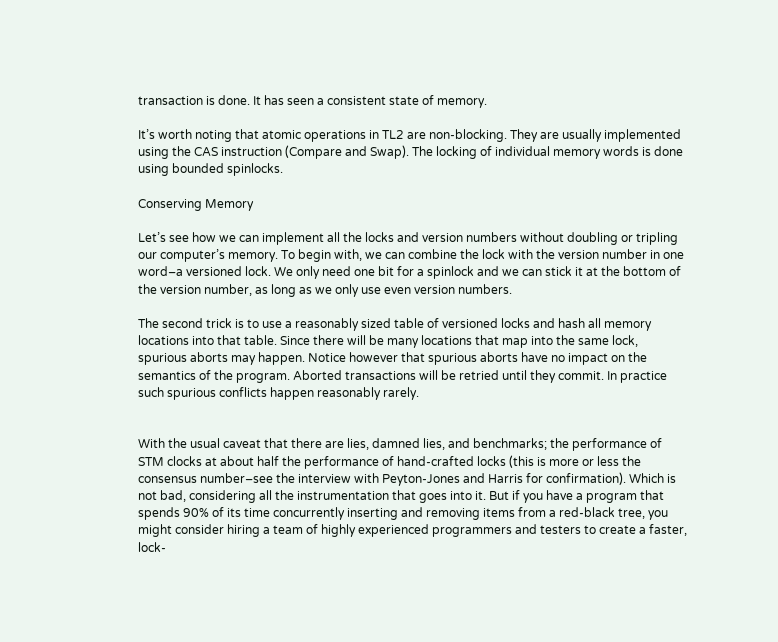transaction is done. It has seen a consistent state of memory.

It’s worth noting that atomic operations in TL2 are non-blocking. They are usually implemented using the CAS instruction (Compare and Swap). The locking of individual memory words is done using bounded spinlocks.

Conserving Memory

Let’s see how we can implement all the locks and version numbers without doubling or tripling our computer’s memory. To begin with, we can combine the lock with the version number in one word–a versioned lock. We only need one bit for a spinlock and we can stick it at the bottom of the version number, as long as we only use even version numbers.

The second trick is to use a reasonably sized table of versioned locks and hash all memory locations into that table. Since there will be many locations that map into the same lock, spurious aborts may happen. Notice however that spurious aborts have no impact on the semantics of the program. Aborted transactions will be retried until they commit. In practice such spurious conflicts happen reasonably rarely.


With the usual caveat that there are lies, damned lies, and benchmarks; the performance of STM clocks at about half the performance of hand-crafted locks (this is more or less the consensus number–see the interview with Peyton-Jones and Harris for confirmation). Which is not bad, considering all the instrumentation that goes into it. But if you have a program that spends 90% of its time concurrently inserting and removing items from a red-black tree, you might consider hiring a team of highly experienced programmers and testers to create a faster, lock-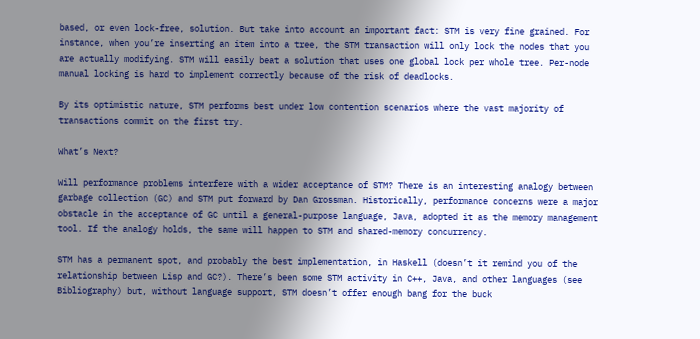based, or even lock-free, solution. But take into account an important fact: STM is very fine grained. For instance, when you’re inserting an item into a tree, the STM transaction will only lock the nodes that you are actually modifying. STM will easily beat a solution that uses one global lock per whole tree. Per-node manual locking is hard to implement correctly because of the risk of deadlocks.

By its optimistic nature, STM performs best under low contention scenarios where the vast majority of transactions commit on the first try.

What’s Next?

Will performance problems interfere with a wider acceptance of STM? There is an interesting analogy between garbage collection (GC) and STM put forward by Dan Grossman. Historically, performance concerns were a major obstacle in the acceptance of GC until a general-purpose language, Java, adopted it as the memory management tool. If the analogy holds, the same will happen to STM and shared-memory concurrency.

STM has a permanent spot, and probably the best implementation, in Haskell (doesn’t it remind you of the relationship between Lisp and GC?). There’s been some STM activity in C++, Java, and other languages (see Bibliography) but, without language support, STM doesn’t offer enough bang for the buck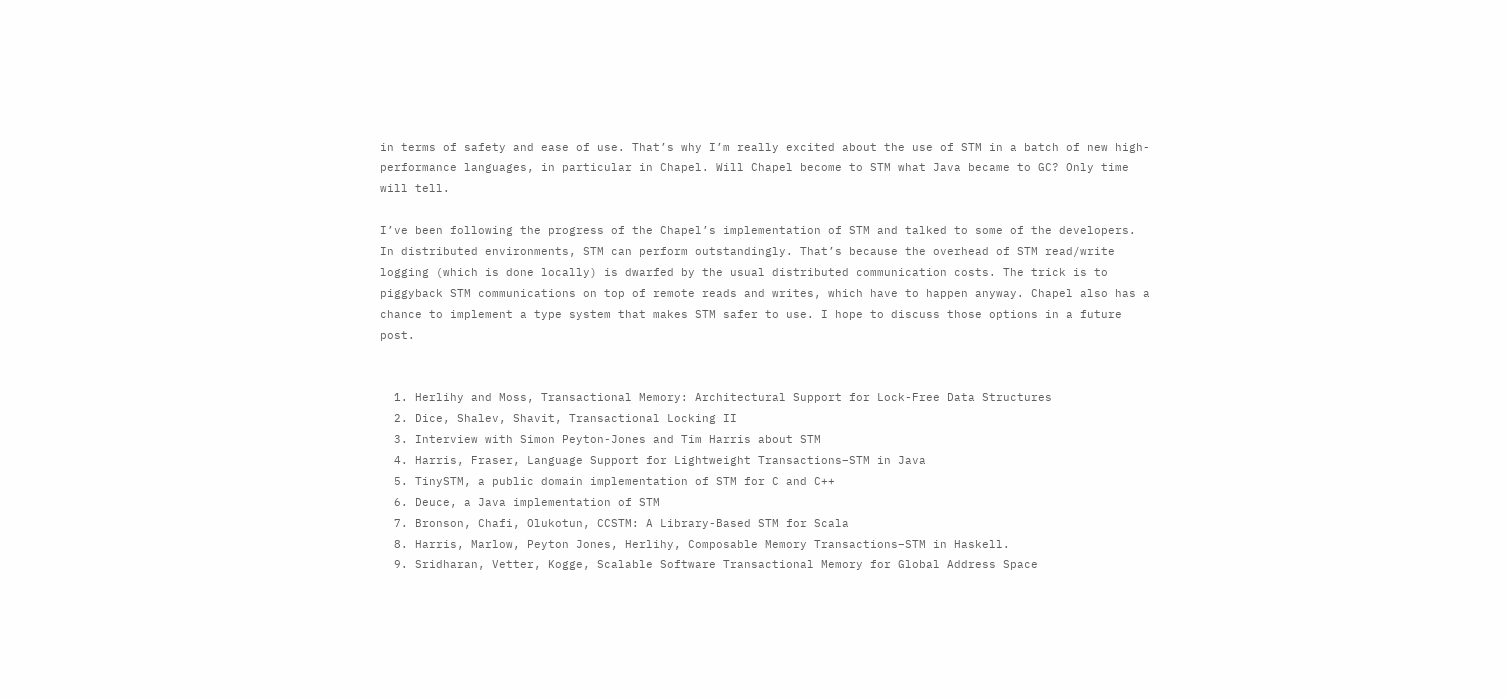in terms of safety and ease of use. That’s why I’m really excited about the use of STM in a batch of new high-performance languages, in particular in Chapel. Will Chapel become to STM what Java became to GC? Only time will tell.

I’ve been following the progress of the Chapel’s implementation of STM and talked to some of the developers. In distributed environments, STM can perform outstandingly. That’s because the overhead of STM read/write logging (which is done locally) is dwarfed by the usual distributed communication costs. The trick is to piggyback STM communications on top of remote reads and writes, which have to happen anyway. Chapel also has a chance to implement a type system that makes STM safer to use. I hope to discuss those options in a future post.


  1. Herlihy and Moss, Transactional Memory: Architectural Support for Lock-Free Data Structures
  2. Dice, Shalev, Shavit, Transactional Locking II
  3. Interview with Simon Peyton-Jones and Tim Harris about STM
  4. Harris, Fraser, Language Support for Lightweight Transactions–STM in Java
  5. TinySTM, a public domain implementation of STM for C and C++
  6. Deuce, a Java implementation of STM
  7. Bronson, Chafi, Olukotun, CCSTM: A Library-Based STM for Scala
  8. Harris, Marlow, Peyton Jones, Herlihy, Composable Memory Transactions–STM in Haskell.
  9. Sridharan, Vetter, Kogge, Scalable Software Transactional Memory for Global Address Space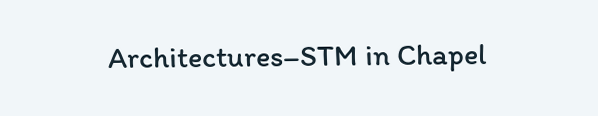Architectures–STM in Chapel